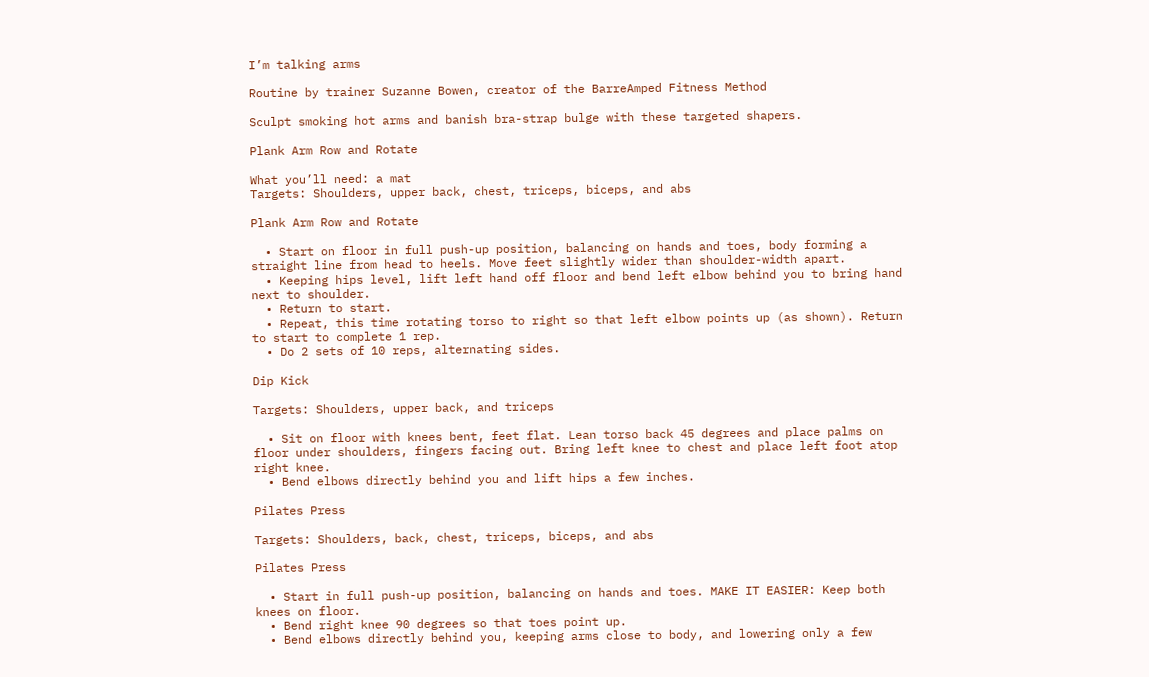I’m talking arms

Routine by trainer Suzanne Bowen, creator of the BarreAmped Fitness Method

Sculpt smoking hot arms and banish bra-strap bulge with these targeted shapers.

Plank Arm Row and Rotate

What you’ll need: a mat
Targets: Shoulders, upper back, chest, triceps, biceps, and abs

Plank Arm Row and Rotate

  • Start on floor in full push-up position, balancing on hands and toes, body forming a straight line from head to heels. Move feet slightly wider than shoulder-width apart.
  • Keeping hips level, lift left hand off floor and bend left elbow behind you to bring hand next to shoulder.
  • Return to start.
  • Repeat, this time rotating torso to right so that left elbow points up (as shown). Return to start to complete 1 rep.
  • Do 2 sets of 10 reps, alternating sides.

Dip Kick

Targets: Shoulders, upper back, and triceps

  • Sit on floor with knees bent, feet flat. Lean torso back 45 degrees and place palms on floor under shoulders, fingers facing out. Bring left knee to chest and place left foot atop right knee.
  • Bend elbows directly behind you and lift hips a few inches.

Pilates Press

Targets: Shoulders, back, chest, triceps, biceps, and abs

Pilates Press

  • Start in full push-up position, balancing on hands and toes. MAKE IT EASIER: Keep both knees on floor.
  • Bend right knee 90 degrees so that toes point up.
  • Bend elbows directly behind you, keeping arms close to body, and lowering only a few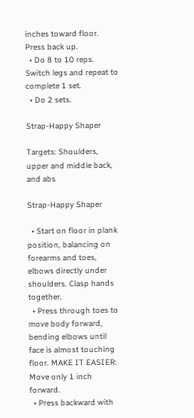inches toward floor. Press back up.
  • Do 8 to 10 reps. Switch legs and repeat to complete 1 set.
  • Do 2 sets.

Strap-Happy Shaper

Targets: Shoulders, upper and middle back, and abs

Strap-Happy Shaper

  • Start on floor in plank position, balancing on forearms and toes, elbows directly under shoulders. Clasp hands together.
  • Press through toes to move body forward, bending elbows until face is almost touching floor. MAKE IT EASIER: Move only 1 inch forward.
  • Press backward with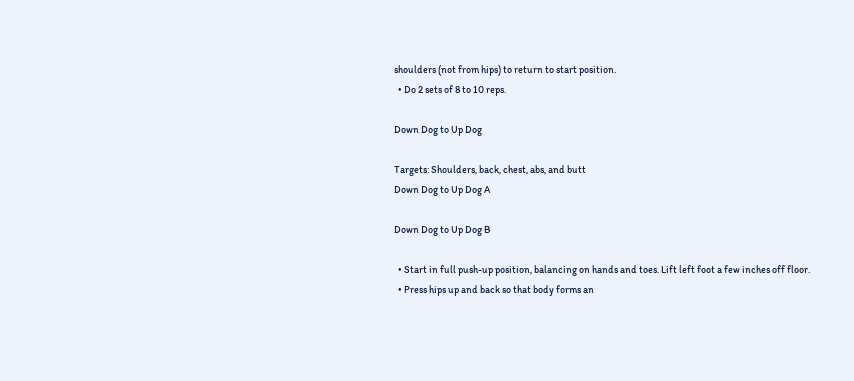shoulders (not from hips) to return to start position.
  • Do 2 sets of 8 to 10 reps.

Down Dog to Up Dog

Targets: Shoulders, back, chest, abs, and butt
Down Dog to Up Dog A

Down Dog to Up Dog B

  • Start in full push-up position, balancing on hands and toes. Lift left foot a few inches off floor.
  • Press hips up and back so that body forms an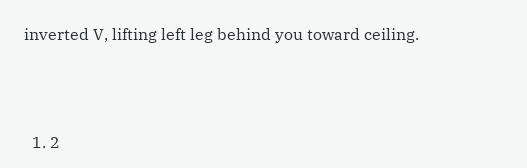inverted V, lifting left leg behind you toward ceiling.



  1. 2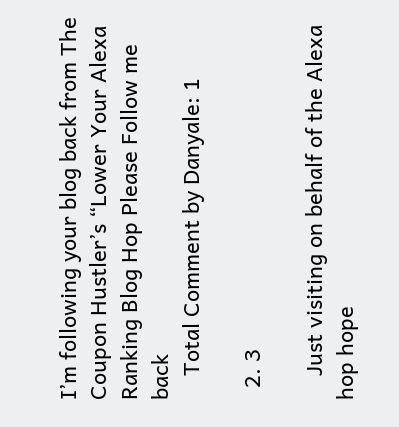I’m following your blog back from The Coupon Hustler’s “Lower Your Alexa Ranking Blog Hop Please Follow me back
    Total Comment by Danyale: 1

  2. 3

    Just visiting on behalf of the Alexa hop hope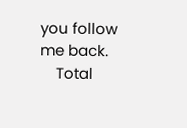you follow me back.
    Total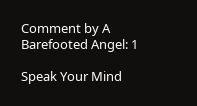Comment by A Barefooted Angel: 1

Speak Your Mind